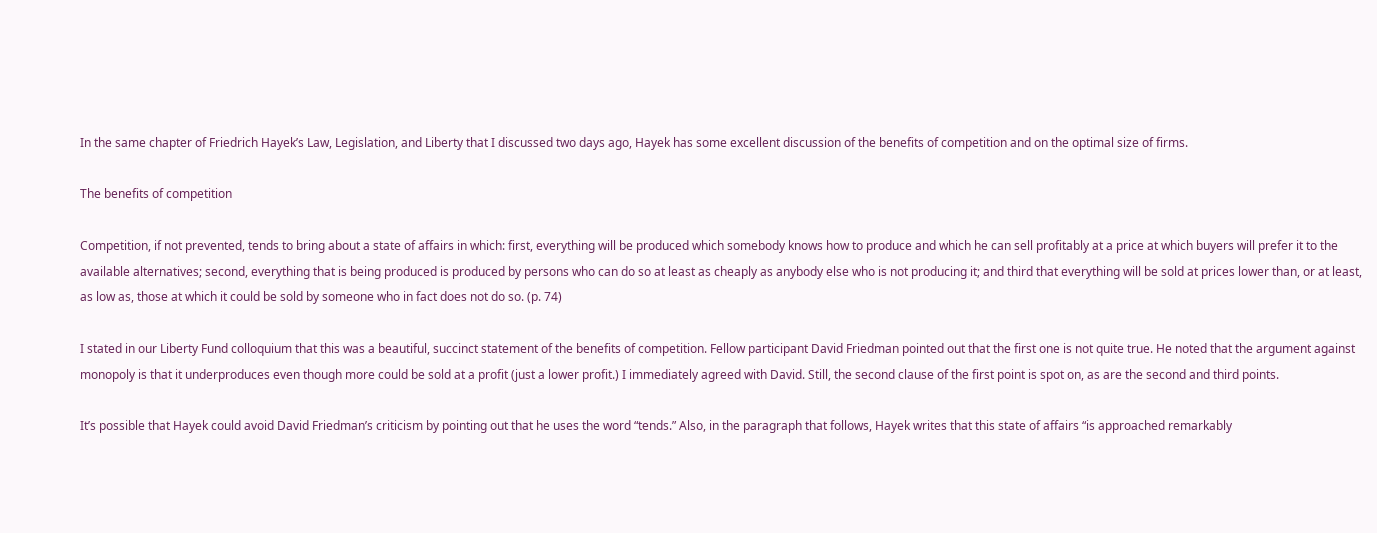In the same chapter of Friedrich Hayek’s Law, Legislation, and Liberty that I discussed two days ago, Hayek has some excellent discussion of the benefits of competition and on the optimal size of firms.

The benefits of competition

Competition, if not prevented, tends to bring about a state of affairs in which: first, everything will be produced which somebody knows how to produce and which he can sell profitably at a price at which buyers will prefer it to the available alternatives; second, everything that is being produced is produced by persons who can do so at least as cheaply as anybody else who is not producing it; and third that everything will be sold at prices lower than, or at least, as low as, those at which it could be sold by someone who in fact does not do so. (p. 74)

I stated in our Liberty Fund colloquium that this was a beautiful, succinct statement of the benefits of competition. Fellow participant David Friedman pointed out that the first one is not quite true. He noted that the argument against monopoly is that it underproduces even though more could be sold at a profit (just a lower profit.) I immediately agreed with David. Still, the second clause of the first point is spot on, as are the second and third points.

It’s possible that Hayek could avoid David Friedman’s criticism by pointing out that he uses the word “tends.” Also, in the paragraph that follows, Hayek writes that this state of affairs “is approached remarkably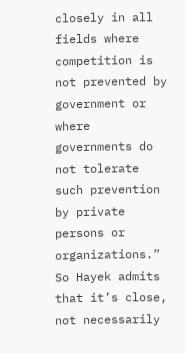closely in all fields where competition is not prevented by government or where governments do not tolerate such prevention by private persons or organizations.” So Hayek admits that it’s close, not necessarily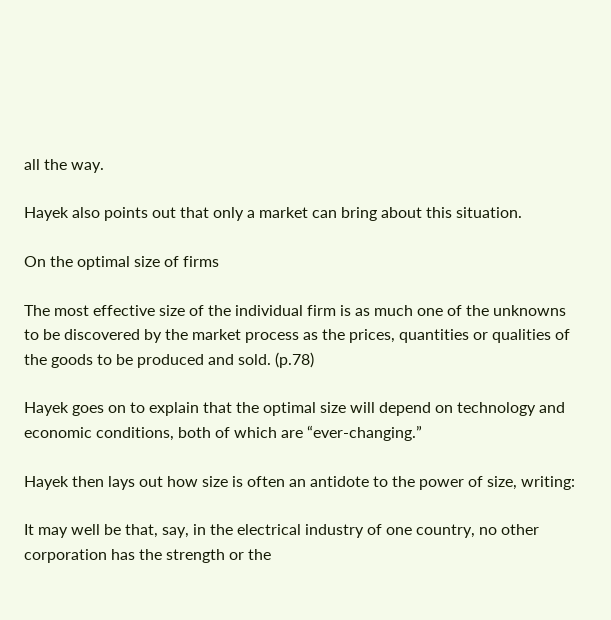all the way.

Hayek also points out that only a market can bring about this situation.

On the optimal size of firms

The most effective size of the individual firm is as much one of the unknowns to be discovered by the market process as the prices, quantities or qualities of the goods to be produced and sold. (p.78)

Hayek goes on to explain that the optimal size will depend on technology and economic conditions, both of which are “ever-changing.”

Hayek then lays out how size is often an antidote to the power of size, writing:

It may well be that, say, in the electrical industry of one country, no other corporation has the strength or the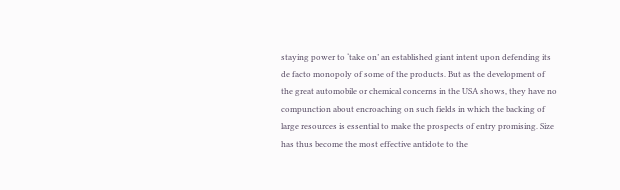staying power to ‘take on’ an established giant intent upon defending its de facto monopoly of some of the products. But as the development of the great automobile or chemical concerns in the USA shows, they have no compunction about encroaching on such fields in which the backing of large resources is essential to make the prospects of entry promising. Size has thus become the most effective antidote to the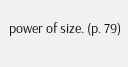power of size. (p. 79)